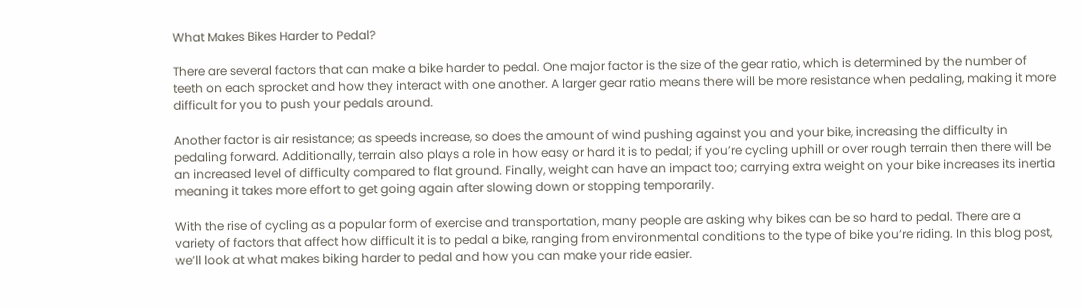What Makes Bikes Harder to Pedal?

There are several factors that can make a bike harder to pedal. One major factor is the size of the gear ratio, which is determined by the number of teeth on each sprocket and how they interact with one another. A larger gear ratio means there will be more resistance when pedaling, making it more difficult for you to push your pedals around.

Another factor is air resistance; as speeds increase, so does the amount of wind pushing against you and your bike, increasing the difficulty in pedaling forward. Additionally, terrain also plays a role in how easy or hard it is to pedal; if you’re cycling uphill or over rough terrain then there will be an increased level of difficulty compared to flat ground. Finally, weight can have an impact too; carrying extra weight on your bike increases its inertia meaning it takes more effort to get going again after slowing down or stopping temporarily.

With the rise of cycling as a popular form of exercise and transportation, many people are asking why bikes can be so hard to pedal. There are a variety of factors that affect how difficult it is to pedal a bike, ranging from environmental conditions to the type of bike you’re riding. In this blog post, we’ll look at what makes biking harder to pedal and how you can make your ride easier.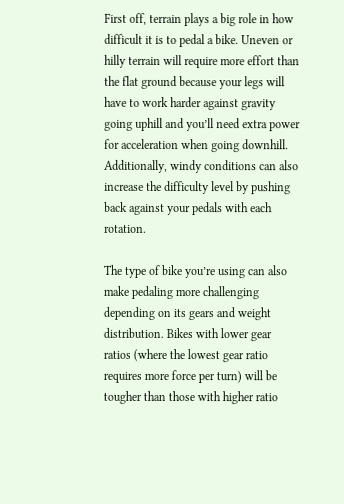First off, terrain plays a big role in how difficult it is to pedal a bike. Uneven or hilly terrain will require more effort than the flat ground because your legs will have to work harder against gravity going uphill and you’ll need extra power for acceleration when going downhill. Additionally, windy conditions can also increase the difficulty level by pushing back against your pedals with each rotation.

The type of bike you’re using can also make pedaling more challenging depending on its gears and weight distribution. Bikes with lower gear ratios (where the lowest gear ratio requires more force per turn) will be tougher than those with higher ratio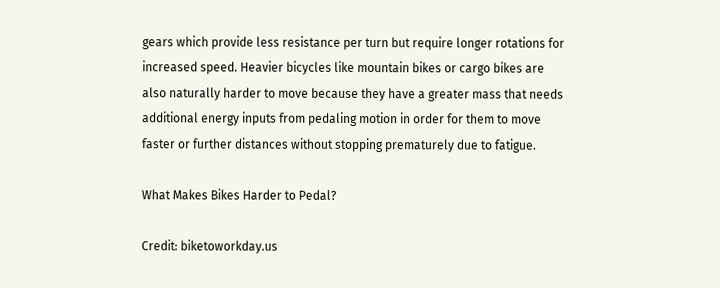gears which provide less resistance per turn but require longer rotations for increased speed. Heavier bicycles like mountain bikes or cargo bikes are also naturally harder to move because they have a greater mass that needs additional energy inputs from pedaling motion in order for them to move faster or further distances without stopping prematurely due to fatigue.

What Makes Bikes Harder to Pedal?

Credit: biketoworkday.us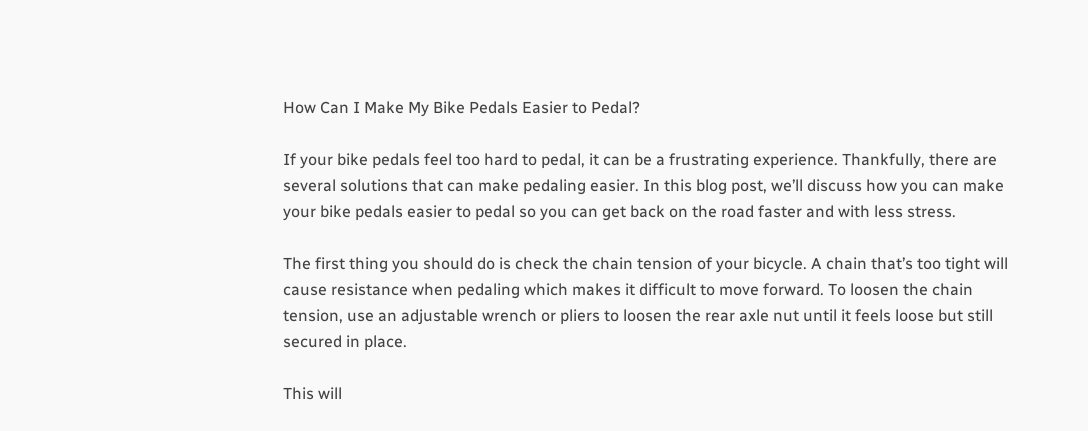How Can I Make My Bike Pedals Easier to Pedal?

If your bike pedals feel too hard to pedal, it can be a frustrating experience. Thankfully, there are several solutions that can make pedaling easier. In this blog post, we’ll discuss how you can make your bike pedals easier to pedal so you can get back on the road faster and with less stress.

The first thing you should do is check the chain tension of your bicycle. A chain that’s too tight will cause resistance when pedaling which makes it difficult to move forward. To loosen the chain tension, use an adjustable wrench or pliers to loosen the rear axle nut until it feels loose but still secured in place.

This will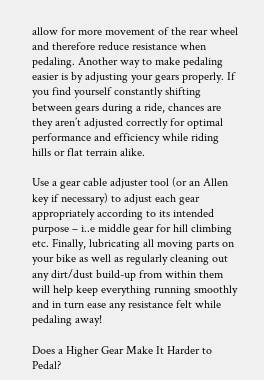allow for more movement of the rear wheel and therefore reduce resistance when pedaling. Another way to make pedaling easier is by adjusting your gears properly. If you find yourself constantly shifting between gears during a ride, chances are they aren’t adjusted correctly for optimal performance and efficiency while riding hills or flat terrain alike.

Use a gear cable adjuster tool (or an Allen key if necessary) to adjust each gear appropriately according to its intended purpose – i..e middle gear for hill climbing etc. Finally, lubricating all moving parts on your bike as well as regularly cleaning out any dirt/dust build-up from within them will help keep everything running smoothly and in turn ease any resistance felt while pedaling away!

Does a Higher Gear Make It Harder to Pedal?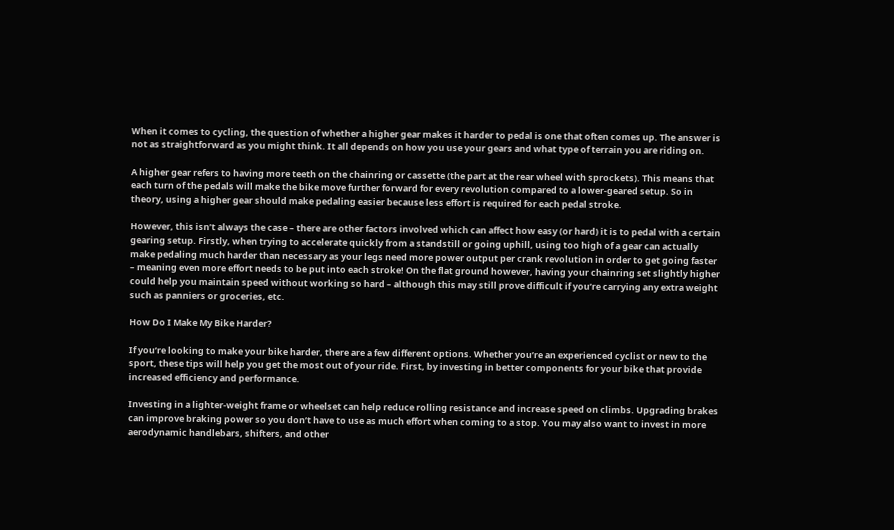When it comes to cycling, the question of whether a higher gear makes it harder to pedal is one that often comes up. The answer is not as straightforward as you might think. It all depends on how you use your gears and what type of terrain you are riding on.

A higher gear refers to having more teeth on the chainring or cassette (the part at the rear wheel with sprockets). This means that each turn of the pedals will make the bike move further forward for every revolution compared to a lower-geared setup. So in theory, using a higher gear should make pedaling easier because less effort is required for each pedal stroke.

However, this isn’t always the case – there are other factors involved which can affect how easy (or hard) it is to pedal with a certain gearing setup. Firstly, when trying to accelerate quickly from a standstill or going uphill, using too high of a gear can actually make pedaling much harder than necessary as your legs need more power output per crank revolution in order to get going faster – meaning even more effort needs to be put into each stroke! On the flat ground however, having your chainring set slightly higher could help you maintain speed without working so hard – although this may still prove difficult if you’re carrying any extra weight such as panniers or groceries, etc.

How Do I Make My Bike Harder?

If you’re looking to make your bike harder, there are a few different options. Whether you’re an experienced cyclist or new to the sport, these tips will help you get the most out of your ride. First, by investing in better components for your bike that provide increased efficiency and performance.

Investing in a lighter-weight frame or wheelset can help reduce rolling resistance and increase speed on climbs. Upgrading brakes can improve braking power so you don’t have to use as much effort when coming to a stop. You may also want to invest in more aerodynamic handlebars, shifters, and other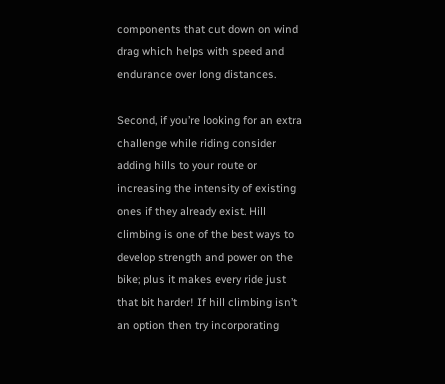components that cut down on wind drag which helps with speed and endurance over long distances.

Second, if you’re looking for an extra challenge while riding consider adding hills to your route or increasing the intensity of existing ones if they already exist. Hill climbing is one of the best ways to develop strength and power on the bike; plus it makes every ride just that bit harder! If hill climbing isn’t an option then try incorporating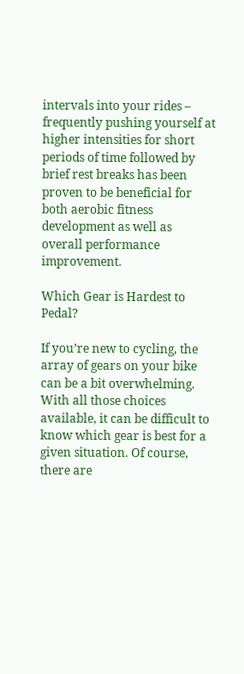intervals into your rides – frequently pushing yourself at higher intensities for short periods of time followed by brief rest breaks has been proven to be beneficial for both aerobic fitness development as well as overall performance improvement.

Which Gear is Hardest to Pedal?

If you’re new to cycling, the array of gears on your bike can be a bit overwhelming. With all those choices available, it can be difficult to know which gear is best for a given situation. Of course, there are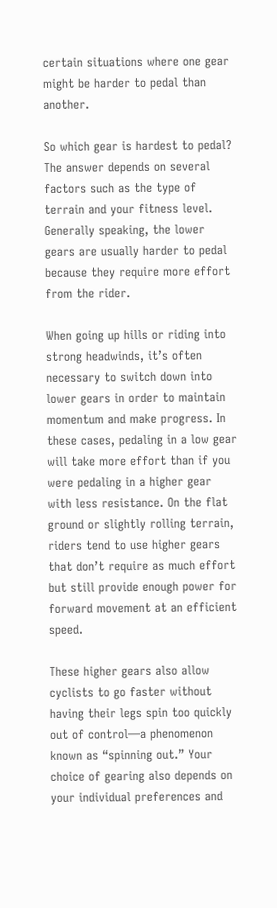certain situations where one gear might be harder to pedal than another.

So which gear is hardest to pedal? The answer depends on several factors such as the type of terrain and your fitness level. Generally speaking, the lower gears are usually harder to pedal because they require more effort from the rider.

When going up hills or riding into strong headwinds, it’s often necessary to switch down into lower gears in order to maintain momentum and make progress. In these cases, pedaling in a low gear will take more effort than if you were pedaling in a higher gear with less resistance. On the flat ground or slightly rolling terrain, riders tend to use higher gears that don’t require as much effort but still provide enough power for forward movement at an efficient speed.

These higher gears also allow cyclists to go faster without having their legs spin too quickly out of control—a phenomenon known as “spinning out.” Your choice of gearing also depends on your individual preferences and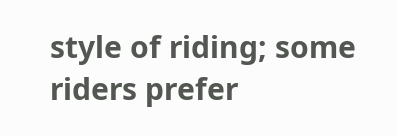style of riding; some riders prefer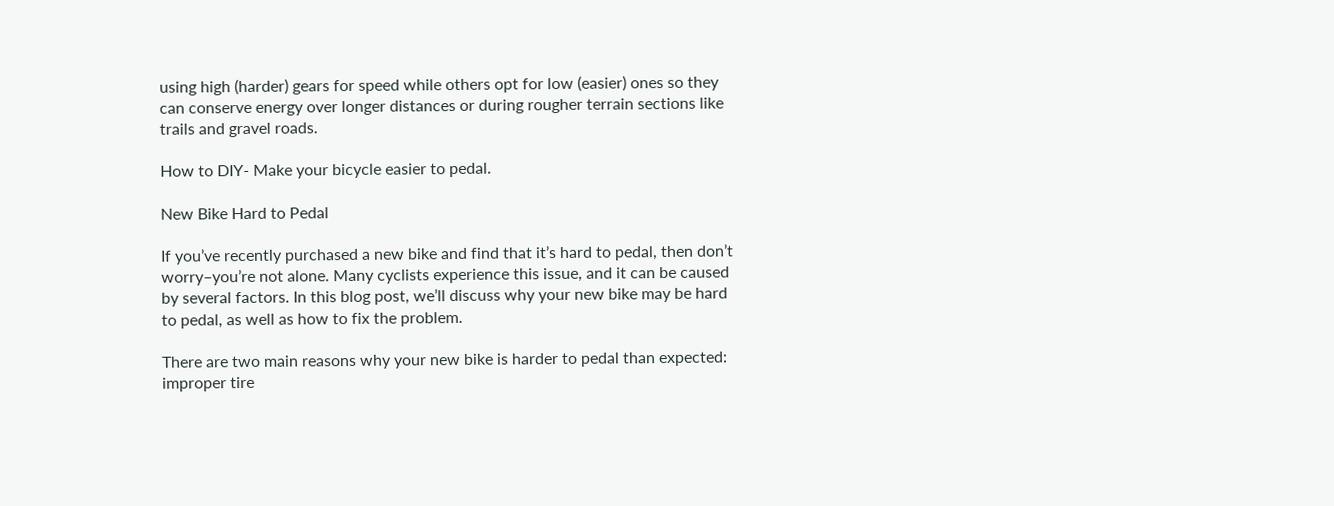using high (harder) gears for speed while others opt for low (easier) ones so they can conserve energy over longer distances or during rougher terrain sections like trails and gravel roads.

How to DIY- Make your bicycle easier to pedal.

New Bike Hard to Pedal

If you’ve recently purchased a new bike and find that it’s hard to pedal, then don’t worry–you’re not alone. Many cyclists experience this issue, and it can be caused by several factors. In this blog post, we’ll discuss why your new bike may be hard to pedal, as well as how to fix the problem.

There are two main reasons why your new bike is harder to pedal than expected: improper tire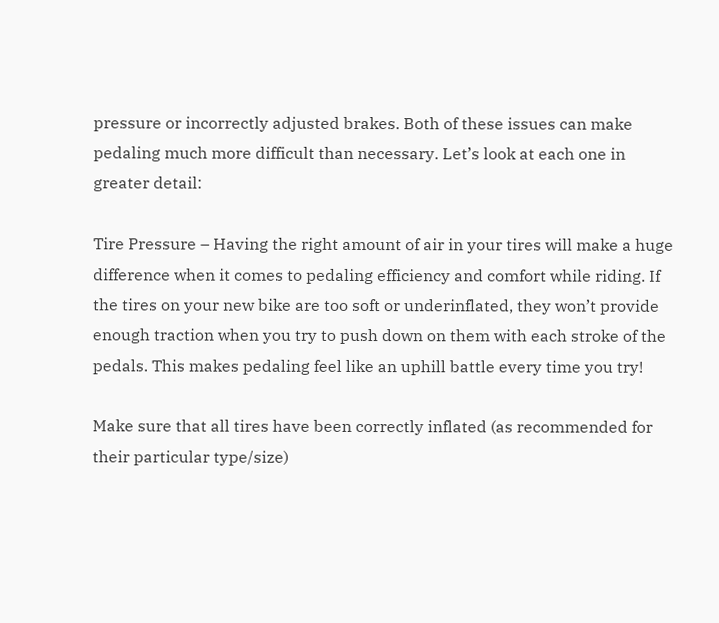pressure or incorrectly adjusted brakes. Both of these issues can make pedaling much more difficult than necessary. Let’s look at each one in greater detail:

Tire Pressure – Having the right amount of air in your tires will make a huge difference when it comes to pedaling efficiency and comfort while riding. If the tires on your new bike are too soft or underinflated, they won’t provide enough traction when you try to push down on them with each stroke of the pedals. This makes pedaling feel like an uphill battle every time you try!

Make sure that all tires have been correctly inflated (as recommended for their particular type/size)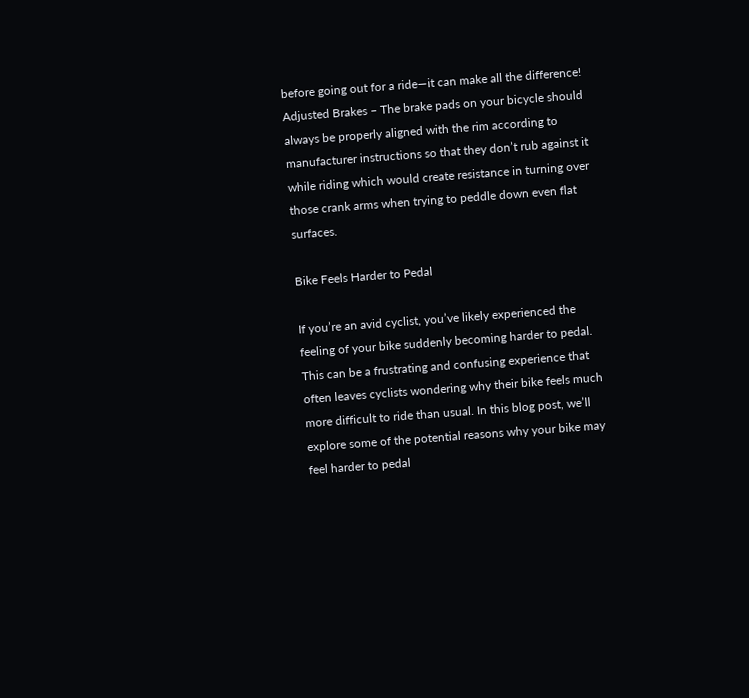before going out for a ride—it can make all the difference! Adjusted Brakes – The brake pads on your bicycle should always be properly aligned with the rim according to manufacturer instructions so that they don’t rub against it while riding which would create resistance in turning over those crank arms when trying to peddle down even flat surfaces.

Bike Feels Harder to Pedal

If you’re an avid cyclist, you’ve likely experienced the feeling of your bike suddenly becoming harder to pedal. This can be a frustrating and confusing experience that often leaves cyclists wondering why their bike feels much more difficult to ride than usual. In this blog post, we’ll explore some of the potential reasons why your bike may feel harder to pedal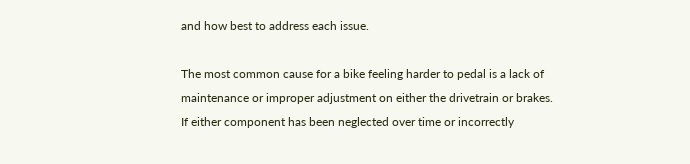and how best to address each issue.

The most common cause for a bike feeling harder to pedal is a lack of maintenance or improper adjustment on either the drivetrain or brakes. If either component has been neglected over time or incorrectly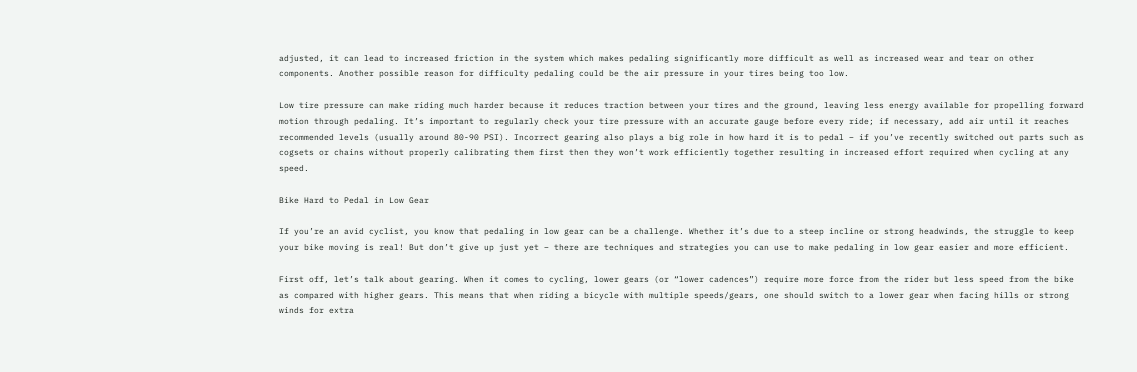adjusted, it can lead to increased friction in the system which makes pedaling significantly more difficult as well as increased wear and tear on other components. Another possible reason for difficulty pedaling could be the air pressure in your tires being too low.

Low tire pressure can make riding much harder because it reduces traction between your tires and the ground, leaving less energy available for propelling forward motion through pedaling. It’s important to regularly check your tire pressure with an accurate gauge before every ride; if necessary, add air until it reaches recommended levels (usually around 80-90 PSI). Incorrect gearing also plays a big role in how hard it is to pedal – if you’ve recently switched out parts such as cogsets or chains without properly calibrating them first then they won’t work efficiently together resulting in increased effort required when cycling at any speed.

Bike Hard to Pedal in Low Gear

If you’re an avid cyclist, you know that pedaling in low gear can be a challenge. Whether it’s due to a steep incline or strong headwinds, the struggle to keep your bike moving is real! But don’t give up just yet – there are techniques and strategies you can use to make pedaling in low gear easier and more efficient.

First off, let’s talk about gearing. When it comes to cycling, lower gears (or “lower cadences”) require more force from the rider but less speed from the bike as compared with higher gears. This means that when riding a bicycle with multiple speeds/gears, one should switch to a lower gear when facing hills or strong winds for extra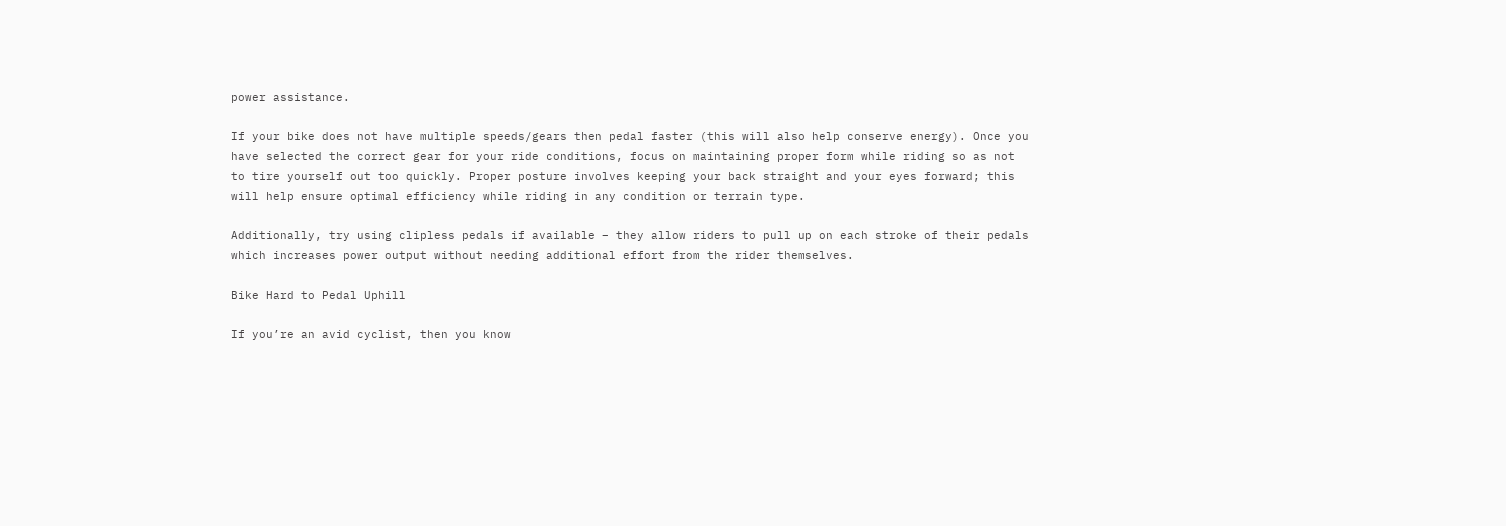power assistance.

If your bike does not have multiple speeds/gears then pedal faster (this will also help conserve energy). Once you have selected the correct gear for your ride conditions, focus on maintaining proper form while riding so as not to tire yourself out too quickly. Proper posture involves keeping your back straight and your eyes forward; this will help ensure optimal efficiency while riding in any condition or terrain type.

Additionally, try using clipless pedals if available – they allow riders to pull up on each stroke of their pedals which increases power output without needing additional effort from the rider themselves.

Bike Hard to Pedal Uphill

If you’re an avid cyclist, then you know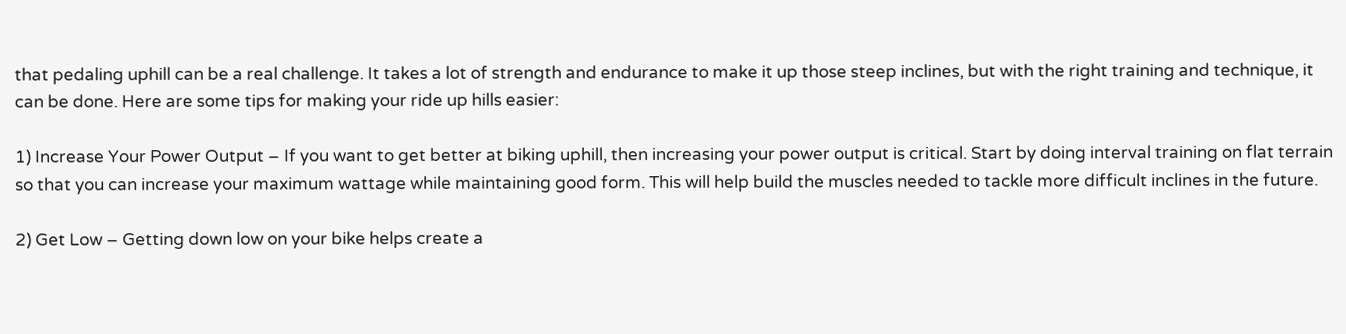that pedaling uphill can be a real challenge. It takes a lot of strength and endurance to make it up those steep inclines, but with the right training and technique, it can be done. Here are some tips for making your ride up hills easier:

1) Increase Your Power Output – If you want to get better at biking uphill, then increasing your power output is critical. Start by doing interval training on flat terrain so that you can increase your maximum wattage while maintaining good form. This will help build the muscles needed to tackle more difficult inclines in the future.

2) Get Low – Getting down low on your bike helps create a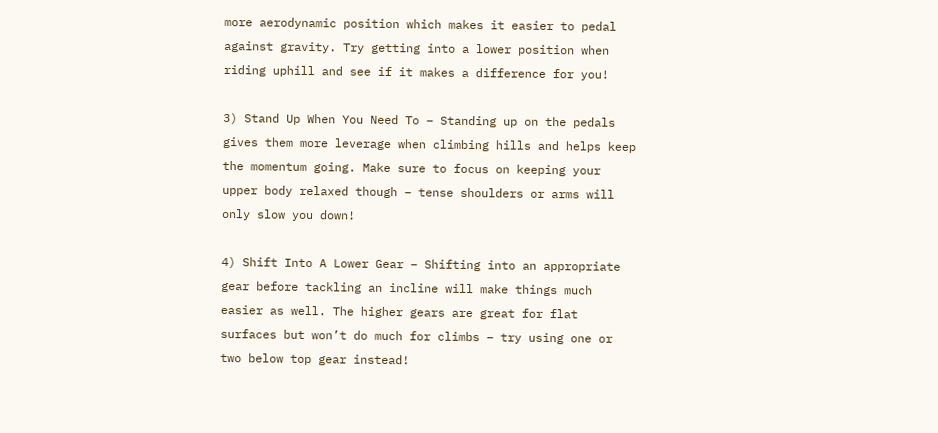more aerodynamic position which makes it easier to pedal against gravity. Try getting into a lower position when riding uphill and see if it makes a difference for you!

3) Stand Up When You Need To – Standing up on the pedals gives them more leverage when climbing hills and helps keep the momentum going. Make sure to focus on keeping your upper body relaxed though – tense shoulders or arms will only slow you down!

4) Shift Into A Lower Gear – Shifting into an appropriate gear before tackling an incline will make things much easier as well. The higher gears are great for flat surfaces but won’t do much for climbs – try using one or two below top gear instead!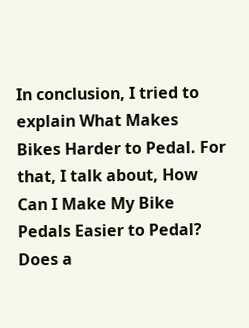In conclusion, I tried to explain What Makes Bikes Harder to Pedal. For that, I talk about, How Can I Make My Bike Pedals Easier to Pedal? Does a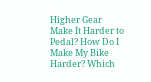Higher Gear Make It Harder to Pedal? How Do I Make My Bike Harder? Which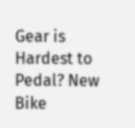Gear is Hardest to Pedal? New Bike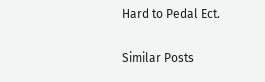Hard to Pedal Ect.

Similar Posts